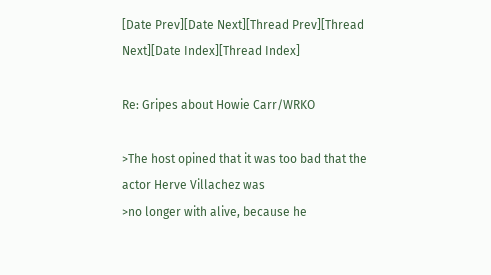[Date Prev][Date Next][Thread Prev][Thread Next][Date Index][Thread Index]

Re: Gripes about Howie Carr/WRKO

>The host opined that it was too bad that the actor Herve Villachez was
>no longer with alive, because he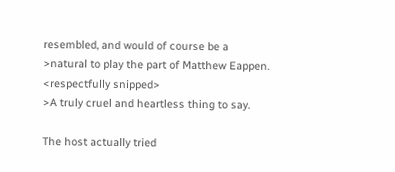resembled, and would of course be a
>natural to play the part of Matthew Eappen.  <respectfully snipped>
>A truly cruel and heartless thing to say.

The host actually tried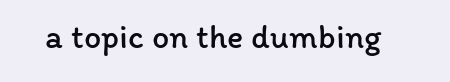a topic on the dumbing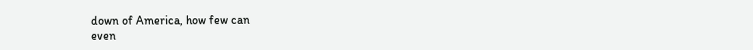down of America, how few can
even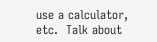use a calculator, etc.  Talk about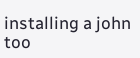installing a john too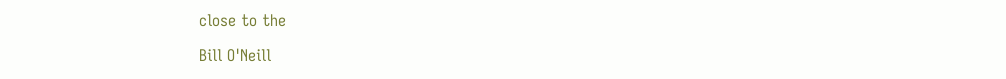close to the

Bill O'Neill